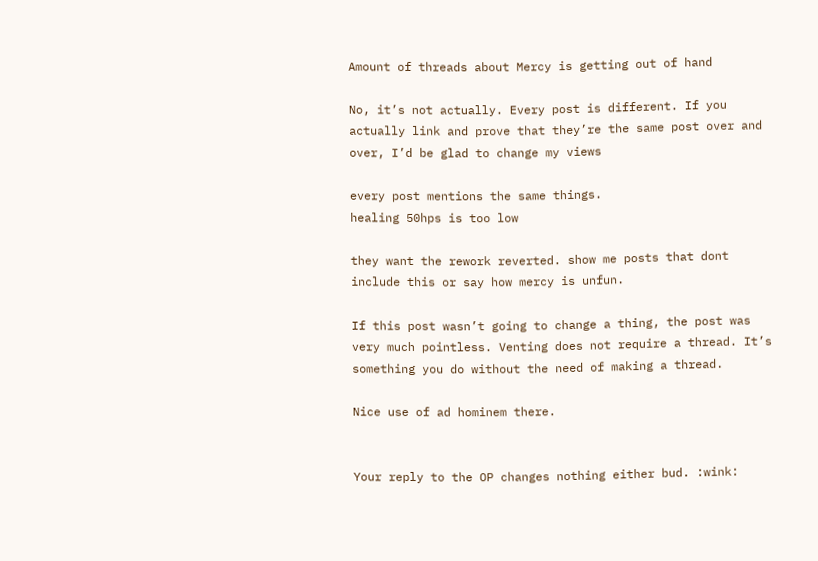Amount of threads about Mercy is getting out of hand

No, it’s not actually. Every post is different. If you actually link and prove that they’re the same post over and over, I’d be glad to change my views

every post mentions the same things.
healing 50hps is too low

they want the rework reverted. show me posts that dont include this or say how mercy is unfun.

If this post wasn’t going to change a thing, the post was very much pointless. Venting does not require a thread. It’s something you do without the need of making a thread.

Nice use of ad hominem there.


Your reply to the OP changes nothing either bud. :wink: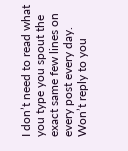I don’t need to read what you type you spout the exact same few lines on every post every day.
Won’t reply to you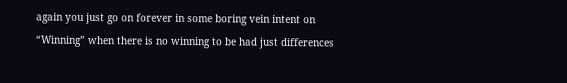again you just go on forever in some boring vein intent on “Winning” when there is no winning to be had just differences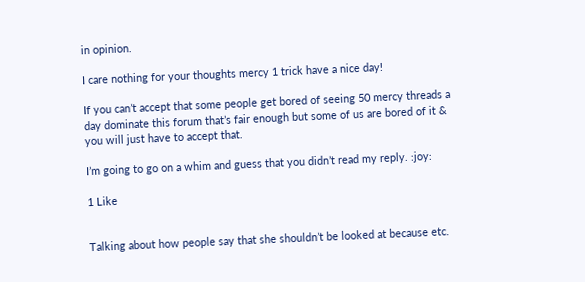in opinion.

I care nothing for your thoughts mercy 1 trick have a nice day!

If you can’t accept that some people get bored of seeing 50 mercy threads a day dominate this forum that’s fair enough but some of us are bored of it & you will just have to accept that.

I’m going to go on a whim and guess that you didn’t read my reply. :joy:

1 Like


Talking about how people say that she shouldn’t be looked at because etc.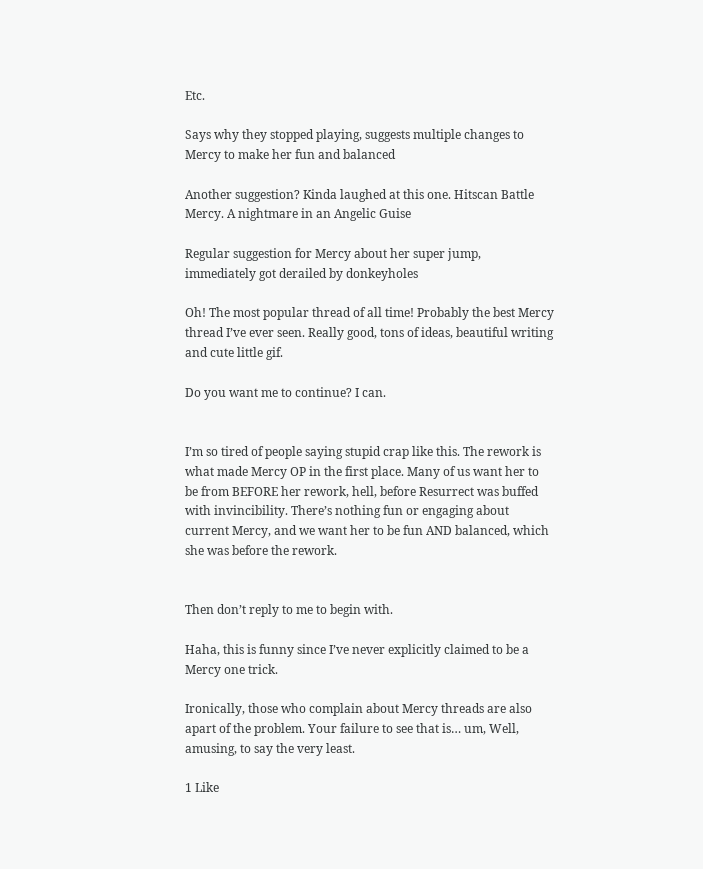Etc.

Says why they stopped playing, suggests multiple changes to Mercy to make her fun and balanced

Another suggestion? Kinda laughed at this one. Hitscan Battle Mercy. A nightmare in an Angelic Guise

Regular suggestion for Mercy about her super jump, immediately got derailed by donkeyholes

Oh! The most popular thread of all time! Probably the best Mercy thread I’ve ever seen. Really good, tons of ideas, beautiful writing and cute little gif.

Do you want me to continue? I can.


I’m so tired of people saying stupid crap like this. The rework is what made Mercy OP in the first place. Many of us want her to be from BEFORE her rework, hell, before Resurrect was buffed with invincibility. There’s nothing fun or engaging about current Mercy, and we want her to be fun AND balanced, which she was before the rework.


Then don’t reply to me to begin with.

Haha, this is funny since I’ve never explicitly claimed to be a Mercy one trick.

Ironically, those who complain about Mercy threads are also apart of the problem. Your failure to see that is… um, Well, amusing, to say the very least.

1 Like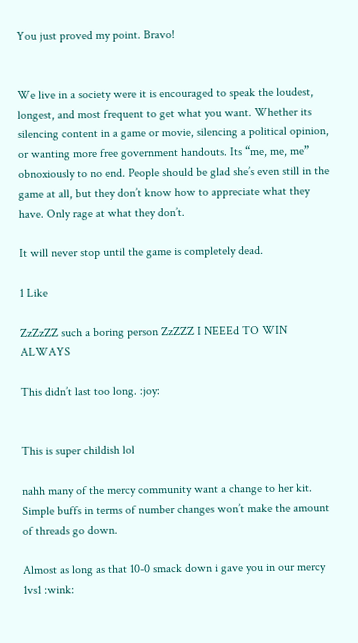You just proved my point. Bravo!


We live in a society were it is encouraged to speak the loudest, longest, and most frequent to get what you want. Whether its silencing content in a game or movie, silencing a political opinion, or wanting more free government handouts. Its “me, me, me” obnoxiously to no end. People should be glad she’s even still in the game at all, but they don’t know how to appreciate what they have. Only rage at what they don’t.

It will never stop until the game is completely dead.

1 Like

ZzZzZZ such a boring person ZzZZZ I NEEEd TO WIN ALWAYS

This didn’t last too long. :joy:


This is super childish lol

nahh many of the mercy community want a change to her kit. Simple buffs in terms of number changes won’t make the amount of threads go down.

Almost as long as that 10-0 smack down i gave you in our mercy 1vs1 :wink: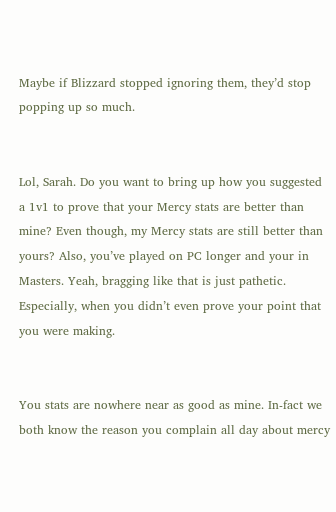Maybe if Blizzard stopped ignoring them, they’d stop popping up so much.


Lol, Sarah. Do you want to bring up how you suggested a 1v1 to prove that your Mercy stats are better than mine? Even though, my Mercy stats are still better than yours? Also, you’ve played on PC longer and your in Masters. Yeah, bragging like that is just pathetic. Especially, when you didn’t even prove your point that you were making.


You stats are nowhere near as good as mine. In-fact we both know the reason you complain all day about mercy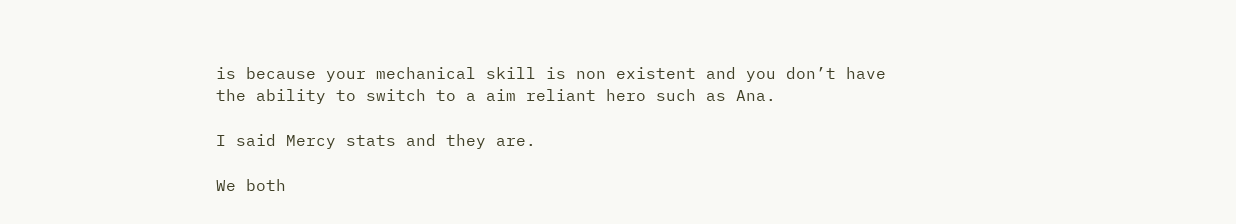is because your mechanical skill is non existent and you don’t have the ability to switch to a aim reliant hero such as Ana.

I said Mercy stats and they are.

We both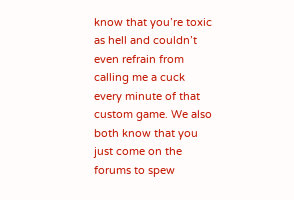know that you’re toxic as hell and couldn’t even refrain from calling me a cuck every minute of that custom game. We also both know that you just come on the forums to spew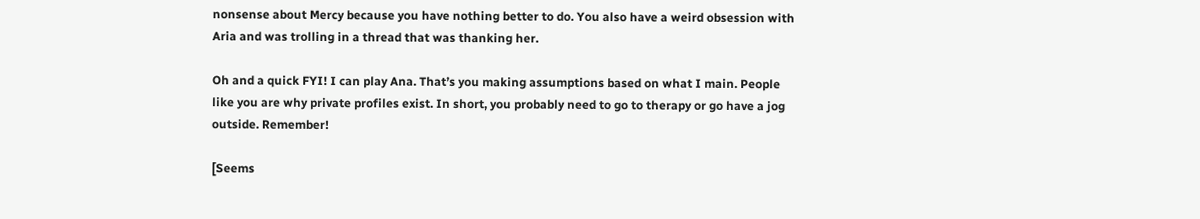nonsense about Mercy because you have nothing better to do. You also have a weird obsession with Aria and was trolling in a thread that was thanking her.

Oh and a quick FYI! I can play Ana. That’s you making assumptions based on what I main. People like you are why private profiles exist. In short, you probably need to go to therapy or go have a jog outside. Remember!

[Seems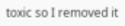toxic so I removed it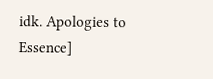idk. Apologies to Essence]